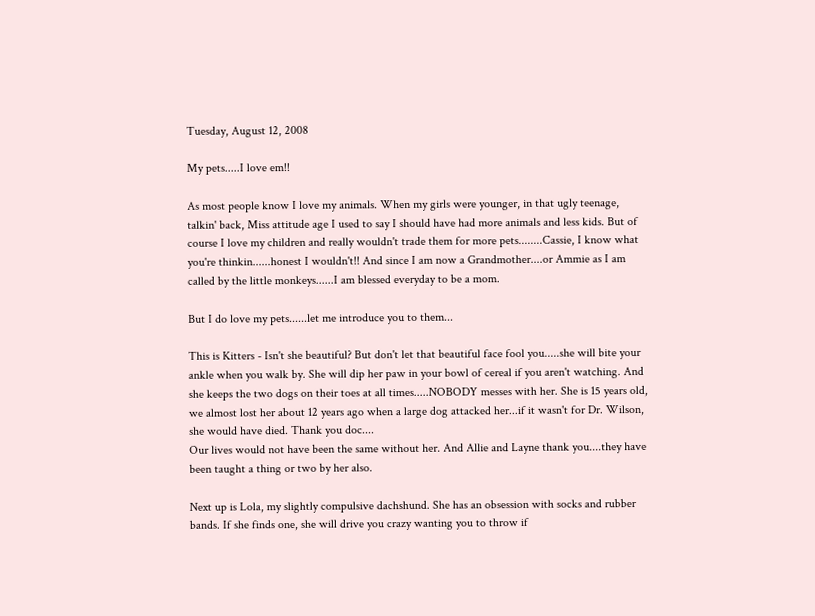Tuesday, August 12, 2008

My pets.....I love em!!

As most people know I love my animals. When my girls were younger, in that ugly teenage, talkin' back, Miss attitude age I used to say I should have had more animals and less kids. But of course I love my children and really wouldn't trade them for more pets........Cassie, I know what you're thinkin......honest I wouldn't!! And since I am now a Grandmother....or Ammie as I am called by the little monkeys......I am blessed everyday to be a mom.

But I do love my pets......let me introduce you to them...

This is Kitters - Isn't she beautiful? But don't let that beautiful face fool you.....she will bite your ankle when you walk by. She will dip her paw in your bowl of cereal if you aren't watching. And she keeps the two dogs on their toes at all times.....NOBODY messes with her. She is 15 years old, we almost lost her about 12 years ago when a large dog attacked her...if it wasn't for Dr. Wilson, she would have died. Thank you doc....
Our lives would not have been the same without her. And Allie and Layne thank you....they have been taught a thing or two by her also.

Next up is Lola, my slightly compulsive dachshund. She has an obsession with socks and rubber bands. If she finds one, she will drive you crazy wanting you to throw if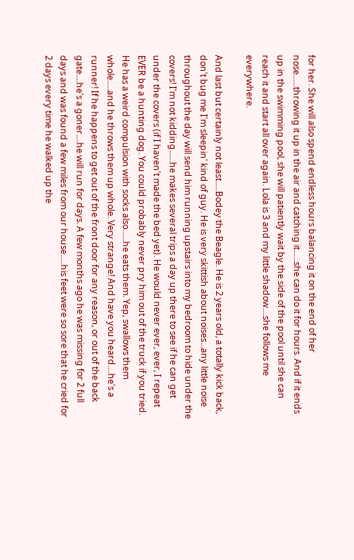for her. She will also spend endless hours balancing it on the end of her nose......throwing it up in the air and catching it......she can do it for hours. And if it ends up in the swimming pool, she will patiently wait by the side of the pool until she can reach it and start all over again. Lola is 3 and my little shadow....she follows me everywhere.

And last but certainly not least.....Bodey the Beagle. He is 2 years old, a totally kick back, don't bug me I'm sleepin' kind of guy. He is very skittish about noises...any little noise throughout the day will send him running upstairs into my bedroom to hide under the covers! I'm not kidding......he makes several trips a day up there to see if he can get under the covers (if I haven't made the bed yet). He would never ever, ever, I repeat EVER be a hunting dog. You could probably never pry him out of the truck if you tried. He has a weird compulsion with socks also......he eats them. Yep, swallows them whole.....and he throws them up whole. Very strange! And have you heard....he's a runner! If he happens to get out of the front door for any reason, or out of the back gate....he's a goner....he will run for days. A few months ago he was missing for 2 full days and was found a few miles from our house.....his feet were so sore that he cried for 2 days every time he walked up the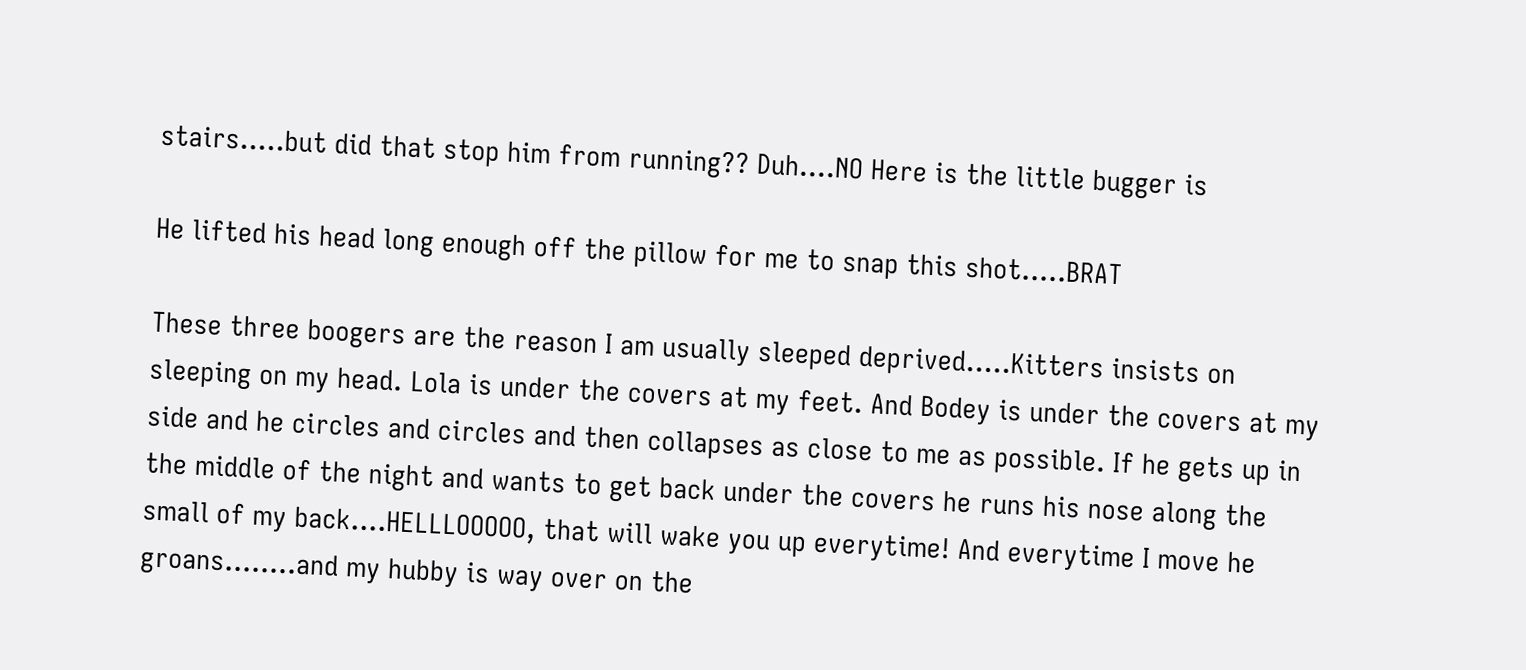stairs.....but did that stop him from running?? Duh....NO Here is the little bugger is

He lifted his head long enough off the pillow for me to snap this shot.....BRAT

These three boogers are the reason I am usually sleeped deprived.....Kitters insists on sleeping on my head. Lola is under the covers at my feet. And Bodey is under the covers at my side and he circles and circles and then collapses as close to me as possible. If he gets up in the middle of the night and wants to get back under the covers he runs his nose along the small of my back....HELLLOOOOO, that will wake you up everytime! And everytime I move he groans........and my hubby is way over on the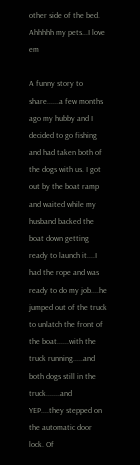other side of the bed. Ahhhhh my pets...I love em

A funny story to share......a few months ago my hubby and I decided to go fishing and had taken both of the dogs with us. I got out by the boat ramp and waited while my husband backed the boat down getting ready to launch it....I had the rope and was ready to do my job....he jumped out of the truck to unlatch the front of the boat......with the truck running.....and both dogs still in the truck.......and YEP....they stepped on the automatic door lock. Of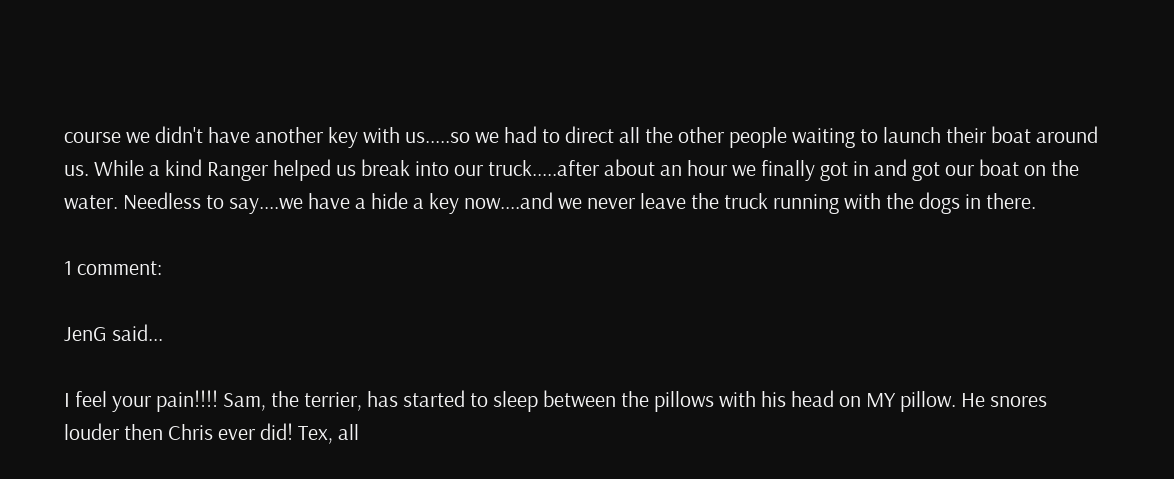course we didn't have another key with us.....so we had to direct all the other people waiting to launch their boat around us. While a kind Ranger helped us break into our truck.....after about an hour we finally got in and got our boat on the water. Needless to say....we have a hide a key now....and we never leave the truck running with the dogs in there.

1 comment:

JenG said...

I feel your pain!!!! Sam, the terrier, has started to sleep between the pillows with his head on MY pillow. He snores louder then Chris ever did! Tex, all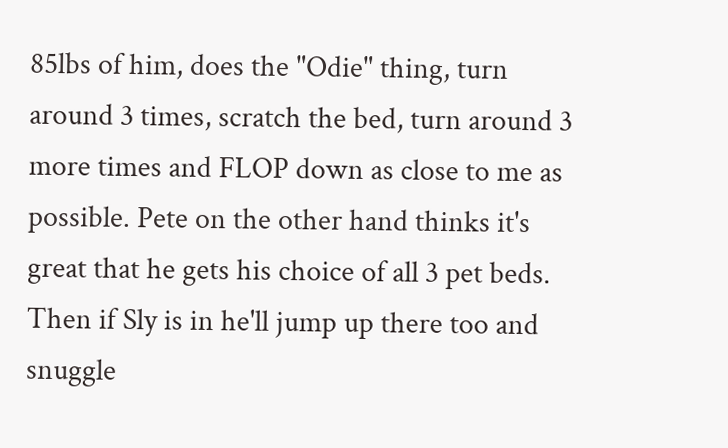85lbs of him, does the "Odie" thing, turn around 3 times, scratch the bed, turn around 3 more times and FLOP down as close to me as possible. Pete on the other hand thinks it's great that he gets his choice of all 3 pet beds. Then if Sly is in he'll jump up there too and snuggle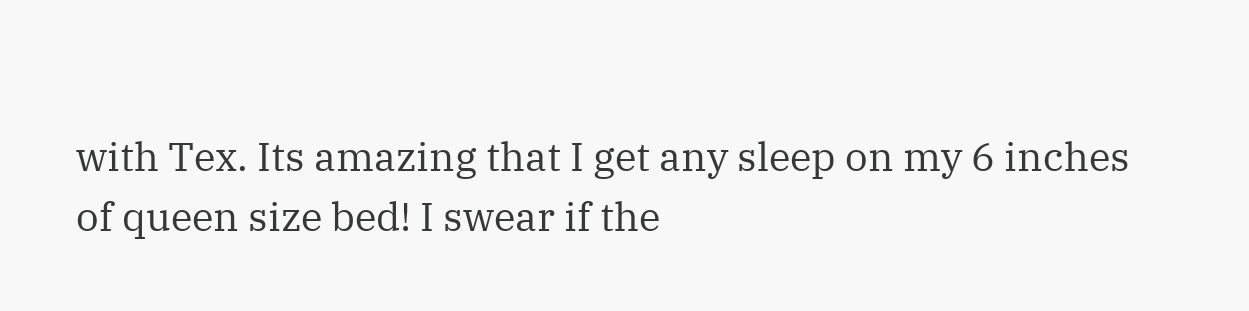with Tex. Its amazing that I get any sleep on my 6 inches of queen size bed! I swear if the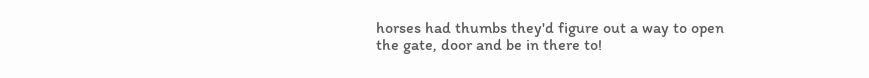horses had thumbs they'd figure out a way to open the gate, door and be in there to!